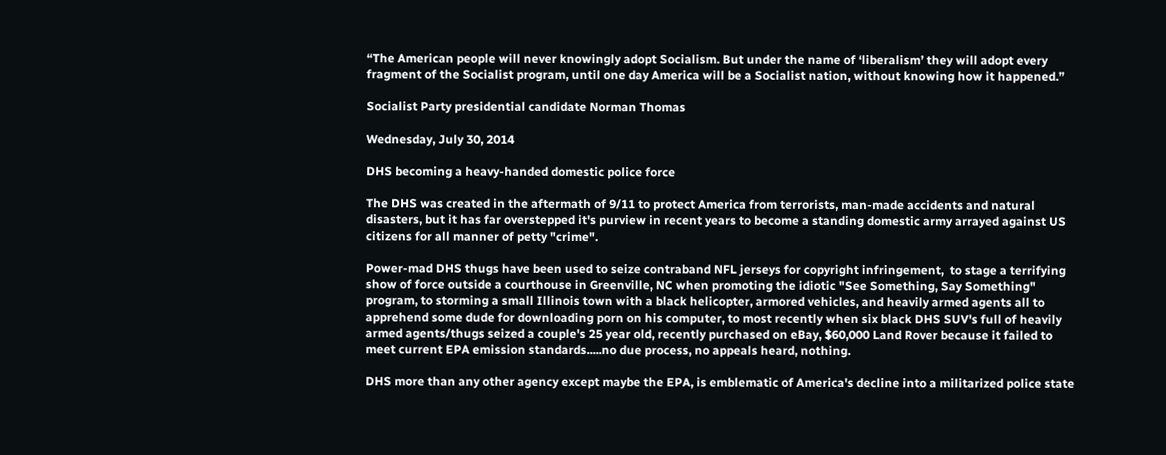“The American people will never knowingly adopt Socialism. But under the name of ‘liberalism’ they will adopt every fragment of the Socialist program, until one day America will be a Socialist nation, without knowing how it happened.”

Socialist Party presidential candidate Norman Thomas

Wednesday, July 30, 2014

DHS becoming a heavy-handed domestic police force

The DHS was created in the aftermath of 9/11 to protect America from terrorists, man-made accidents and natural disasters, but it has far overstepped it's purview in recent years to become a standing domestic army arrayed against US citizens for all manner of petty "crime".

Power-mad DHS thugs have been used to seize contraband NFL jerseys for copyright infringement,  to stage a terrifying show of force outside a courthouse in Greenville, NC when promoting the idiotic "See Something, Say Something" program, to storming a small Illinois town with a black helicopter, armored vehicles, and heavily armed agents all to apprehend some dude for downloading porn on his computer, to most recently when six black DHS SUV's full of heavily armed agents/thugs seized a couple's 25 year old, recently purchased on eBay, $60,000 Land Rover because it failed to meet current EPA emission standards.....no due process, no appeals heard, nothing.

DHS more than any other agency except maybe the EPA, is emblematic of America's decline into a militarized police state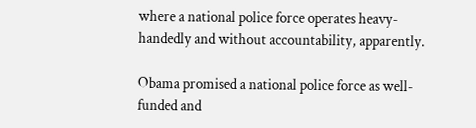where a national police force operates heavy-handedly and without accountability, apparently.

Obama promised a national police force as well-funded and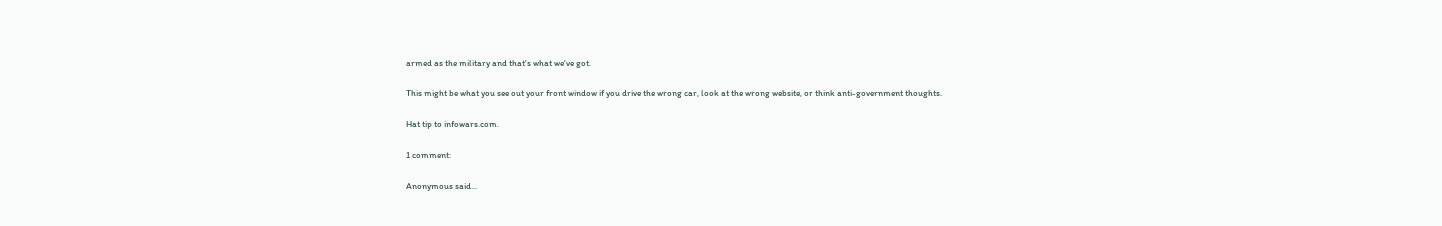armed as the military and that's what we've got.

This might be what you see out your front window if you drive the wrong car, look at the wrong website, or think anti-government thoughts.

Hat tip to infowars.com.

1 comment:

Anonymous said...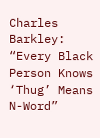Charles Barkley: “Every Black Person Knows ‘Thug’ Means N-Word”